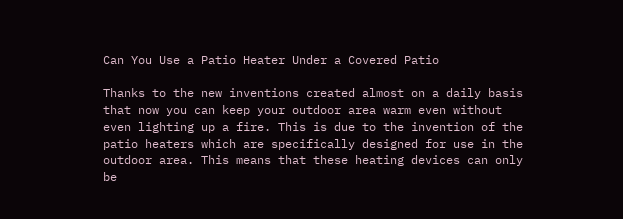Can You Use a Patio Heater Under a Covered Patio

Thanks to the new inventions created almost on a daily basis that now you can keep your outdoor area warm even without even lighting up a fire. This is due to the invention of the patio heaters which are specifically designed for use in the outdoor area. This means that these heating devices can only be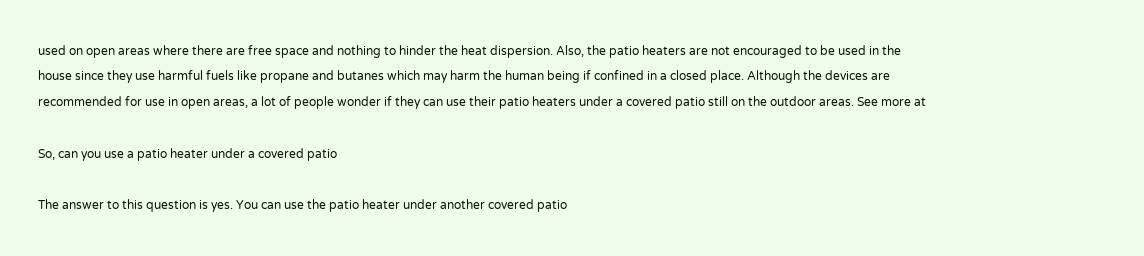used on open areas where there are free space and nothing to hinder the heat dispersion. Also, the patio heaters are not encouraged to be used in the house since they use harmful fuels like propane and butanes which may harm the human being if confined in a closed place. Although the devices are recommended for use in open areas, a lot of people wonder if they can use their patio heaters under a covered patio still on the outdoor areas. See more at

So, can you use a patio heater under a covered patio

The answer to this question is yes. You can use the patio heater under another covered patio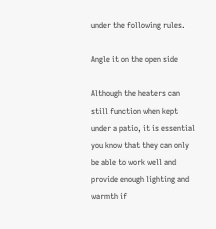under the following rules.

Angle it on the open side

Although the heaters can still function when kept under a patio, it is essential you know that they can only be able to work well and provide enough lighting and warmth if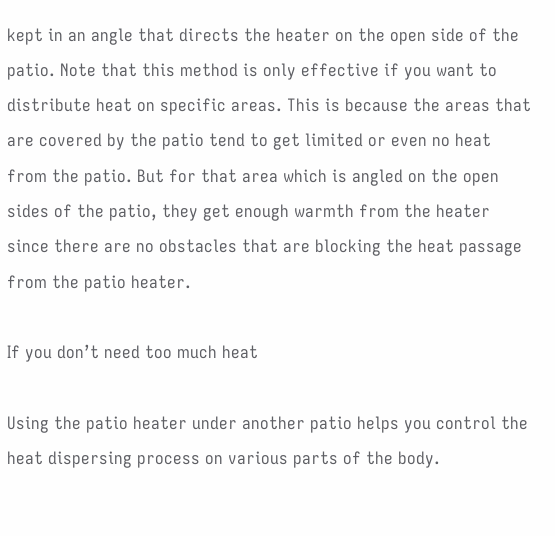kept in an angle that directs the heater on the open side of the patio. Note that this method is only effective if you want to distribute heat on specific areas. This is because the areas that are covered by the patio tend to get limited or even no heat from the patio. But for that area which is angled on the open sides of the patio, they get enough warmth from the heater since there are no obstacles that are blocking the heat passage from the patio heater.

If you don’t need too much heat

Using the patio heater under another patio helps you control the heat dispersing process on various parts of the body.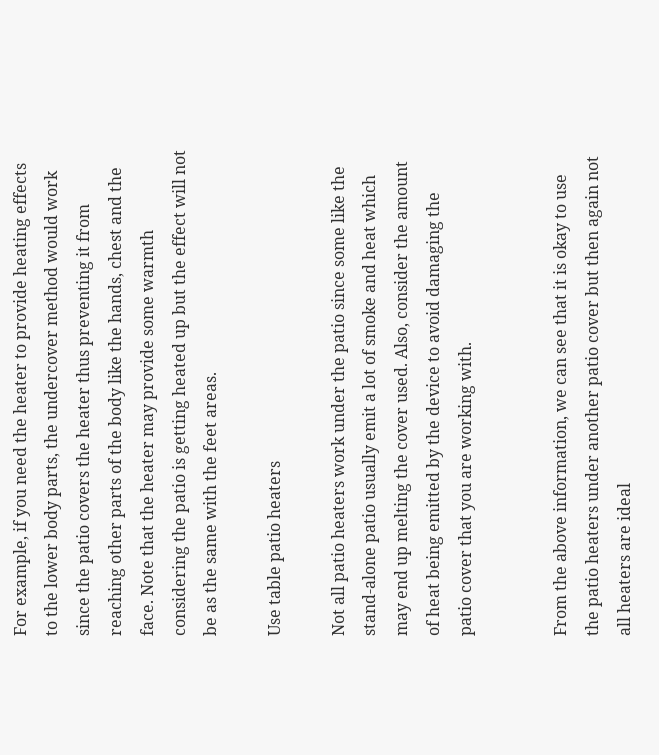For example, if you need the heater to provide heating effects to the lower body parts, the undercover method would work since the patio covers the heater thus preventing it from reaching other parts of the body like the hands, chest and the face. Note that the heater may provide some warmth considering the patio is getting heated up but the effect will not be as the same with the feet areas.

Use table patio heaters

Not all patio heaters work under the patio since some like the stand-alone patio usually emit a lot of smoke and heat which may end up melting the cover used. Also, consider the amount of heat being emitted by the device to avoid damaging the patio cover that you are working with.


From the above information, we can see that it is okay to use the patio heaters under another patio cover but then again not all heaters are ideal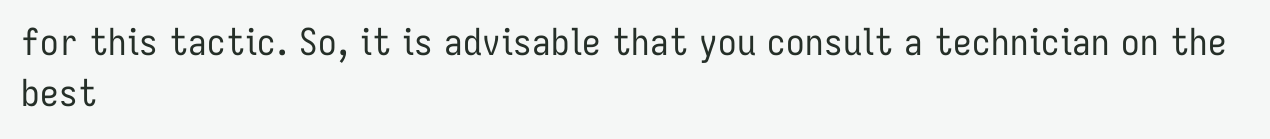for this tactic. So, it is advisable that you consult a technician on the best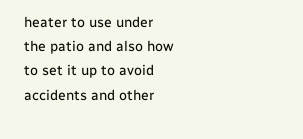heater to use under the patio and also how to set it up to avoid accidents and other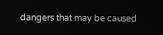dangers that may be caused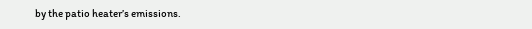by the patio heater’s emissions.